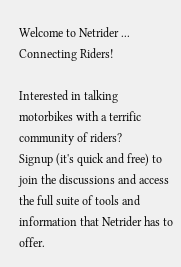Welcome to Netrider ... Connecting Riders!

Interested in talking motorbikes with a terrific community of riders?
Signup (it's quick and free) to join the discussions and access the full suite of tools and information that Netrider has to offer.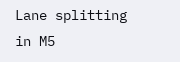Lane splitting in M5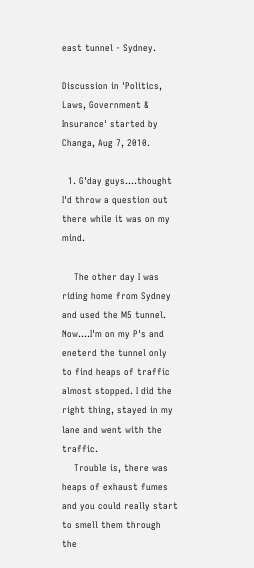east tunnel - Sydney.

Discussion in 'Politics, Laws, Government & Insurance' started by Changa, Aug 7, 2010.

  1. G'day guys....thought I'd throw a question out there while it was on my mind.

    The other day I was riding home from Sydney and used the M5 tunnel. Now....I'm on my P's and eneterd the tunnel only to find heaps of traffic almost stopped. I did the right thing, stayed in my lane and went with the traffic.
    Trouble is, there was heaps of exhaust fumes and you could really start to smell them through the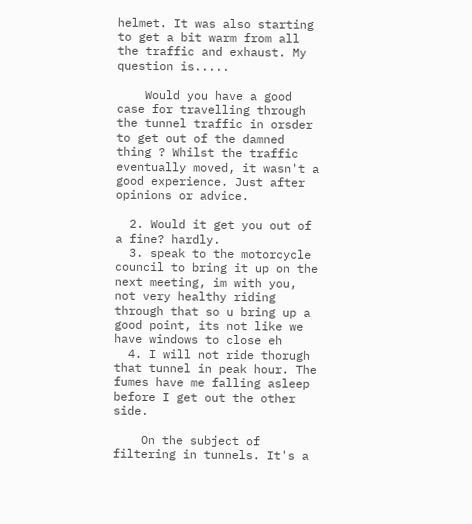helmet. It was also starting to get a bit warm from all the traffic and exhaust. My question is.....

    Would you have a good case for travelling through the tunnel traffic in orsder to get out of the damned thing ? Whilst the traffic eventually moved, it wasn't a good experience. Just after opinions or advice.

  2. Would it get you out of a fine? hardly.
  3. speak to the motorcycle council to bring it up on the next meeting, im with you, not very healthy riding through that so u bring up a good point, its not like we have windows to close eh
  4. I will not ride thorugh that tunnel in peak hour. The fumes have me falling asleep before I get out the other side.

    On the subject of filtering in tunnels. It's a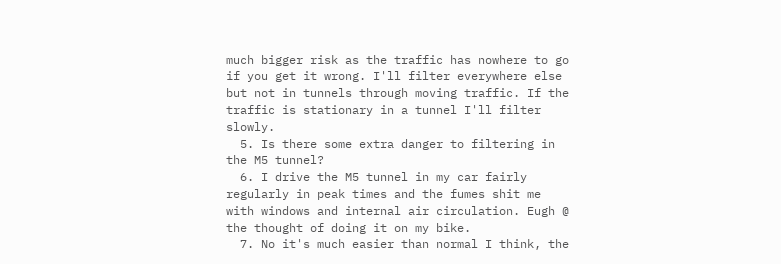much bigger risk as the traffic has nowhere to go if you get it wrong. I'll filter everywhere else but not in tunnels through moving traffic. If the traffic is stationary in a tunnel I'll filter slowly.
  5. Is there some extra danger to filtering in the M5 tunnel?
  6. I drive the M5 tunnel in my car fairly regularly in peak times and the fumes shit me with windows and internal air circulation. Eugh @ the thought of doing it on my bike.
  7. No it's much easier than normal I think, the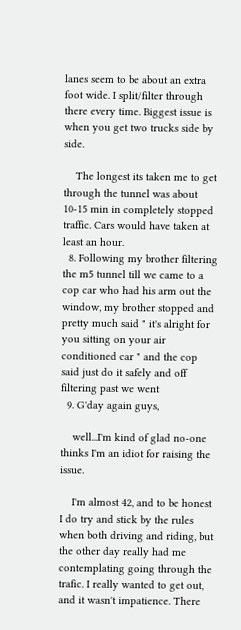lanes seem to be about an extra foot wide. I split/filter through there every time. Biggest issue is when you get two trucks side by side.

    The longest its taken me to get through the tunnel was about 10-15 min in completely stopped traffic. Cars would have taken at least an hour.
  8. Following my brother filtering the m5 tunnel till we came to a cop car who had his arm out the window, my brother stopped and pretty much said " it's alright for you sitting on your air conditioned car " and the cop said just do it safely and off filtering past we went
  9. G'day again guys,

    well...I'm kind of glad no-one thinks I'm an idiot for raising the issue.

    I'm almost 42, and to be honest I do try and stick by the rules when both driving and riding, but the other day really had me contemplating going through the trafic. I really wanted to get out, and it wasn't impatience. There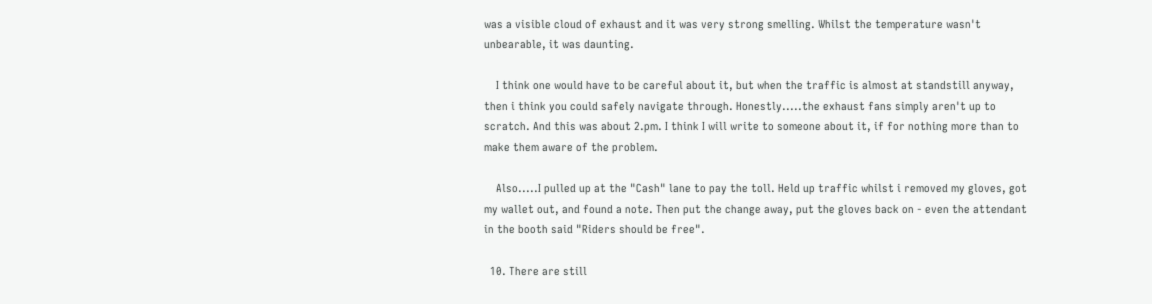was a visible cloud of exhaust and it was very strong smelling. Whilst the temperature wasn't unbearable, it was daunting.

    I think one would have to be careful about it, but when the traffic is almost at standstill anyway, then i think you could safely navigate through. Honestly.....the exhaust fans simply aren't up to scratch. And this was about 2.pm. I think I will write to someone about it, if for nothing more than to make them aware of the problem.

    Also.....I pulled up at the "Cash" lane to pay the toll. Held up traffic whilst i removed my gloves, got my wallet out, and found a note. Then put the change away, put the gloves back on - even the attendant in the booth said "Riders should be free".

  10. There are still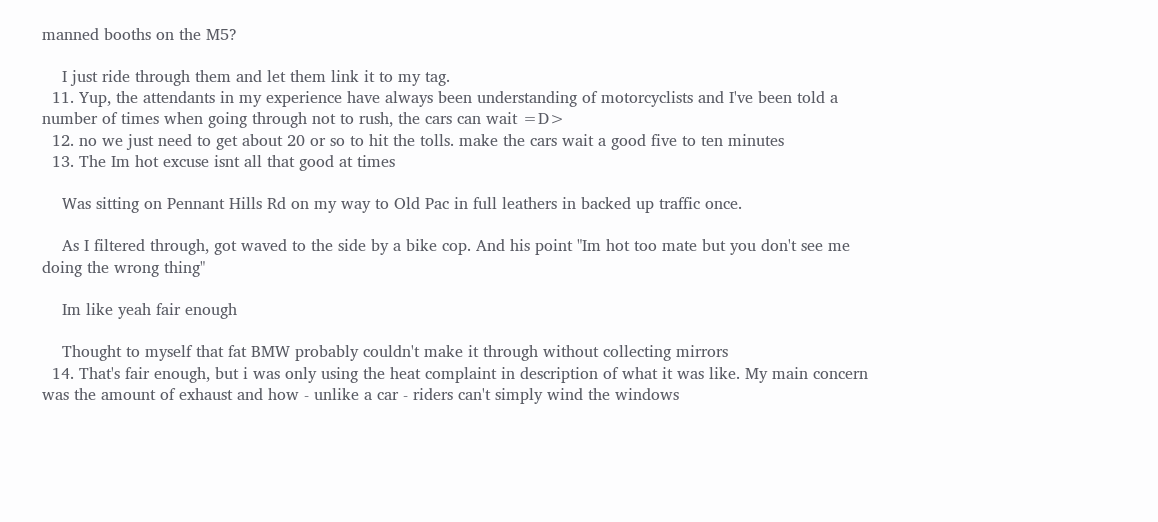manned booths on the M5?

    I just ride through them and let them link it to my tag.
  11. Yup, the attendants in my experience have always been understanding of motorcyclists and I've been told a number of times when going through not to rush, the cars can wait =D>
  12. no we just need to get about 20 or so to hit the tolls. make the cars wait a good five to ten minutes
  13. The Im hot excuse isnt all that good at times

    Was sitting on Pennant Hills Rd on my way to Old Pac in full leathers in backed up traffic once.

    As I filtered through, got waved to the side by a bike cop. And his point "Im hot too mate but you don't see me doing the wrong thing"

    Im like yeah fair enough

    Thought to myself that fat BMW probably couldn't make it through without collecting mirrors
  14. That's fair enough, but i was only using the heat complaint in description of what it was like. My main concern was the amount of exhaust and how - unlike a car - riders can't simply wind the windows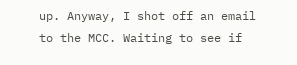up. Anyway, I shot off an email to the MCC. Waiting to see if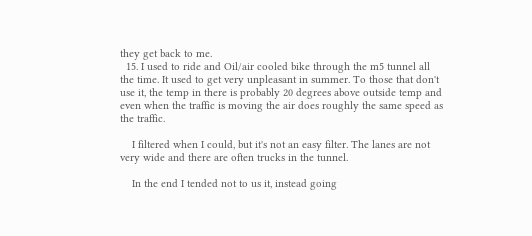they get back to me.
  15. I used to ride and Oil/air cooled bike through the m5 tunnel all the time. It used to get very unpleasant in summer. To those that don't use it, the temp in there is probably 20 degrees above outside temp and even when the traffic is moving the air does roughly the same speed as the traffic.

    I filtered when I could, but it's not an easy filter. The lanes are not very wide and there are often trucks in the tunnel.

    In the end I tended not to us it, instead going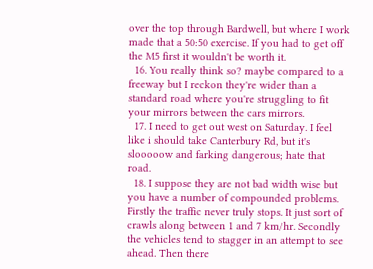over the top through Bardwell, but where I work made that a 50:50 exercise. If you had to get off the M5 first it wouldn't be worth it.
  16. You really think so? maybe compared to a freeway but I reckon they're wider than a standard road where you're struggling to fit your mirrors between the cars mirrors.
  17. I need to get out west on Saturday. I feel like i should take Canterbury Rd, but it's slooooow and farking dangerous; hate that road.
  18. I suppose they are not bad width wise but you have a number of compounded problems. Firstly the traffic never truly stops. It just sort of crawls along between 1 and 7 km/hr. Secondly the vehicles tend to stagger in an attempt to see ahead. Then there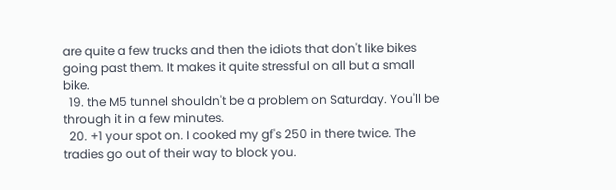are quite a few trucks and then the idiots that don't like bikes going past them. It makes it quite stressful on all but a small bike.
  19. the M5 tunnel shouldn't be a problem on Saturday. You'll be through it in a few minutes.
  20. +1 your spot on. I cooked my gf's 250 in there twice. The tradies go out of their way to block you.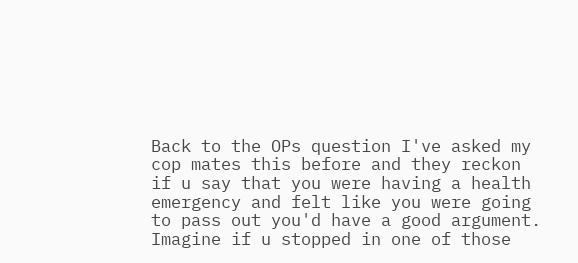Back to the OPs question I've asked my cop mates this before and they reckon if u say that you were having a health emergency and felt like you were going to pass out you'd have a good argument. Imagine if u stopped in one of those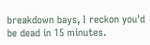breakdown bays, I reckon you'd be dead in 15 minutes.